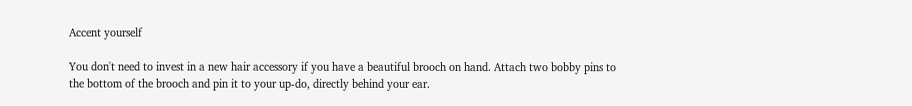Accent yourself

You don't need to invest in a new hair accessory if you have a beautiful brooch on hand. Attach two bobby pins to the bottom of the brooch and pin it to your up-do, directly behind your ear.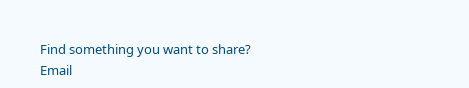Find something you want to share?
Email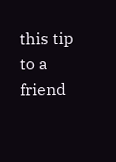this tip to a friend